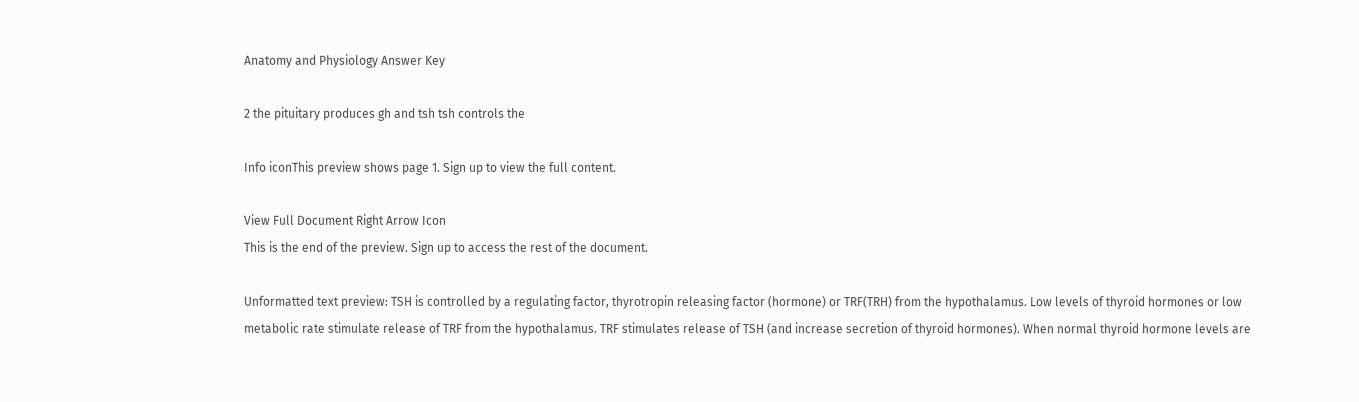Anatomy and Physiology Answer Key

2 the pituitary produces gh and tsh tsh controls the

Info iconThis preview shows page 1. Sign up to view the full content.

View Full Document Right Arrow Icon
This is the end of the preview. Sign up to access the rest of the document.

Unformatted text preview: TSH is controlled by a regulating factor, thyrotropin releasing factor (hormone) or TRF(TRH) from the hypothalamus. Low levels of thyroid hormones or low metabolic rate stimulate release of TRF from the hypothalamus. TRF stimulates release of TSH (and increase secretion of thyroid hormones). When normal thyroid hormone levels are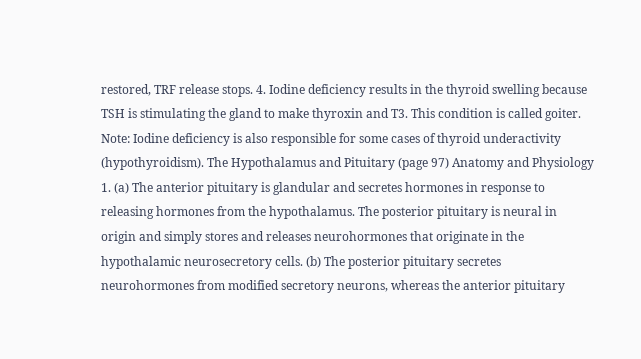restored, TRF release stops. 4. Iodine deficiency results in the thyroid swelling because TSH is stimulating the gland to make thyroxin and T3. This condition is called goiter. Note: Iodine deficiency is also responsible for some cases of thyroid underactivity (hypothyroidism). The Hypothalamus and Pituitary (page 97) Anatomy and Physiology 1. (a) The anterior pituitary is glandular and secretes hormones in response to releasing hormones from the hypothalamus. The posterior pituitary is neural in origin and simply stores and releases neurohormones that originate in the hypothalamic neurosecretory cells. (b) The posterior pituitary secretes neurohormones from modified secretory neurons, whereas the anterior pituitary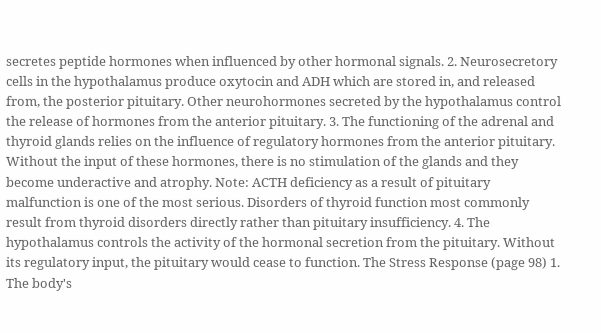secretes peptide hormones when influenced by other hormonal signals. 2. Neurosecretory cells in the hypothalamus produce oxytocin and ADH which are stored in, and released from, the posterior pituitary. Other neurohormones secreted by the hypothalamus control the release of hormones from the anterior pituitary. 3. The functioning of the adrenal and thyroid glands relies on the influence of regulatory hormones from the anterior pituitary. Without the input of these hormones, there is no stimulation of the glands and they become underactive and atrophy. Note: ACTH deficiency as a result of pituitary malfunction is one of the most serious. Disorders of thyroid function most commonly result from thyroid disorders directly rather than pituitary insufficiency. 4. The hypothalamus controls the activity of the hormonal secretion from the pituitary. Without its regulatory input, the pituitary would cease to function. The Stress Response (page 98) 1. The body's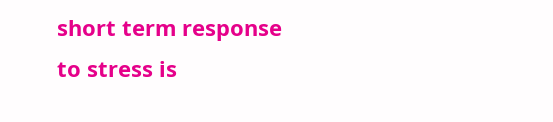short term response to stress is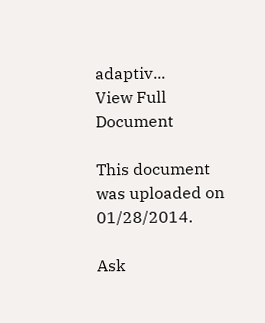adaptiv...
View Full Document

This document was uploaded on 01/28/2014.

Ask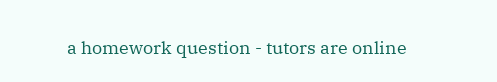a homework question - tutors are online